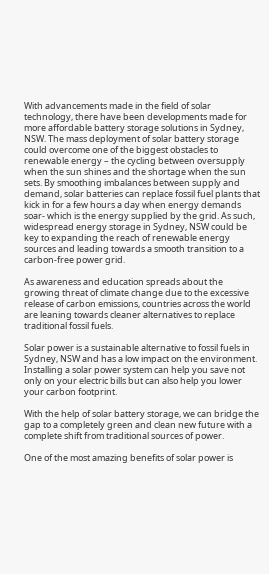With advancements made in the field of solar technology, there have been developments made for more affordable battery storage solutions in Sydney, NSW. The mass deployment of solar battery storage could overcome one of the biggest obstacles to renewable energy – the cycling between oversupply when the sun shines and the shortage when the sun sets. By smoothing imbalances between supply and demand, solar batteries can replace fossil fuel plants that kick in for a few hours a day when energy demands soar- which is the energy supplied by the grid. As such, widespread energy storage in Sydney, NSW could be key to expanding the reach of renewable energy sources and leading towards a smooth transition to a carbon-free power grid.

As awareness and education spreads about the growing threat of climate change due to the excessive release of carbon emissions, countries across the world are leaning towards cleaner alternatives to replace traditional fossil fuels.

Solar power is a sustainable alternative to fossil fuels in Sydney, NSW and has a low impact on the environment. Installing a solar power system can help you save not only on your electric bills but can also help you lower your carbon footprint.

With the help of solar battery storage, we can bridge the gap to a completely green and clean new future with a complete shift from traditional sources of power.

One of the most amazing benefits of solar power is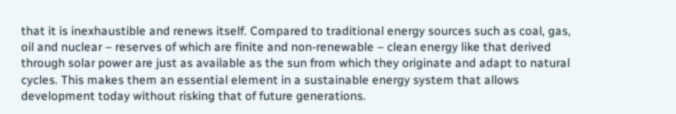that it is inexhaustible and renews itself. Compared to traditional energy sources such as coal, gas, oil and nuclear – reserves of which are finite and non-renewable – clean energy like that derived through solar power are just as available as the sun from which they originate and adapt to natural cycles. This makes them an essential element in a sustainable energy system that allows development today without risking that of future generations.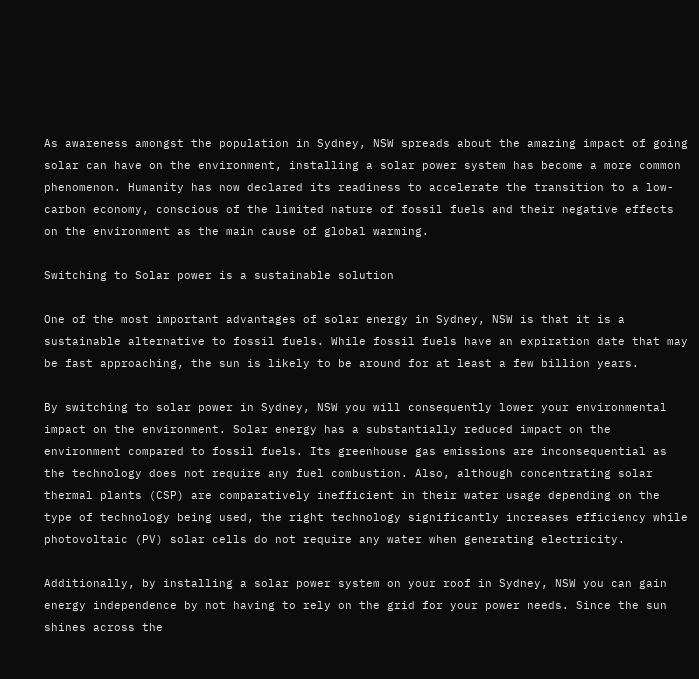As awareness amongst the population in Sydney, NSW spreads about the amazing impact of going solar can have on the environment, installing a solar power system has become a more common phenomenon. Humanity has now declared its readiness to accelerate the transition to a low-carbon economy, conscious of the limited nature of fossil fuels and their negative effects on the environment as the main cause of global warming.

Switching to Solar power is a sustainable solution

One of the most important advantages of solar energy in Sydney, NSW is that it is a sustainable alternative to fossil fuels. While fossil fuels have an expiration date that may be fast approaching, the sun is likely to be around for at least a few billion years.

By switching to solar power in Sydney, NSW you will consequently lower your environmental impact on the environment. Solar energy has a substantially reduced impact on the environment compared to fossil fuels. Its greenhouse gas emissions are inconsequential as the technology does not require any fuel combustion. Also, although concentrating solar thermal plants (CSP) are comparatively inefficient in their water usage depending on the type of technology being used, the right technology significantly increases efficiency while photovoltaic (PV) solar cells do not require any water when generating electricity.

Additionally, by installing a solar power system on your roof in Sydney, NSW you can gain energy independence by not having to rely on the grid for your power needs. Since the sun shines across the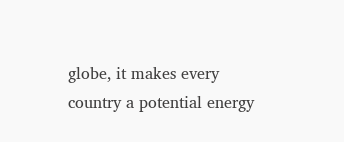globe, it makes every country a potential energy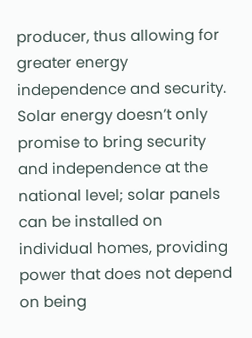producer, thus allowing for greater energy independence and security. Solar energy doesn’t only promise to bring security and independence at the national level; solar panels can be installed on individual homes, providing power that does not depend on being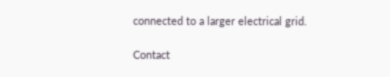connected to a larger electrical grid.

Contact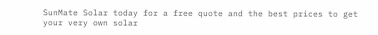SunMate Solar today for a free quote and the best prices to get your very own solar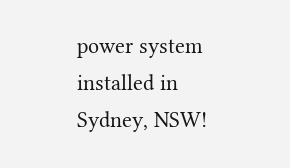power system installed in Sydney, NSW!